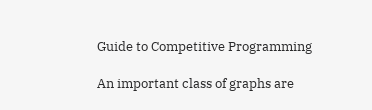Guide to Competitive Programming

An important class of graphs are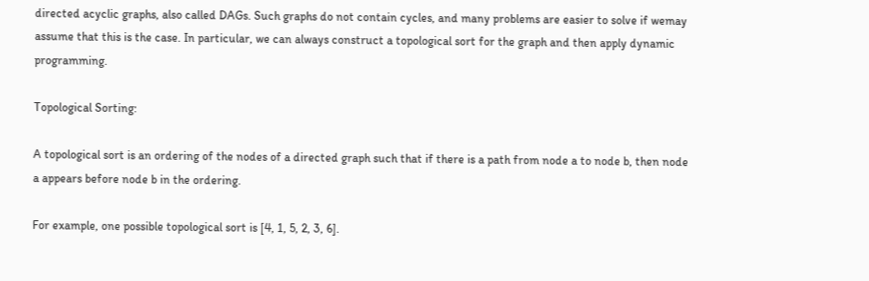directed acyclic graphs, also called DAGs. Such graphs do not contain cycles, and many problems are easier to solve if wemay assume that this is the case. In particular, we can always construct a topological sort for the graph and then apply dynamic programming.

Topological Sorting:

A topological sort is an ordering of the nodes of a directed graph such that if there is a path from node a to node b, then node a appears before node b in the ordering.

For example, one possible topological sort is [4, 1, 5, 2, 3, 6].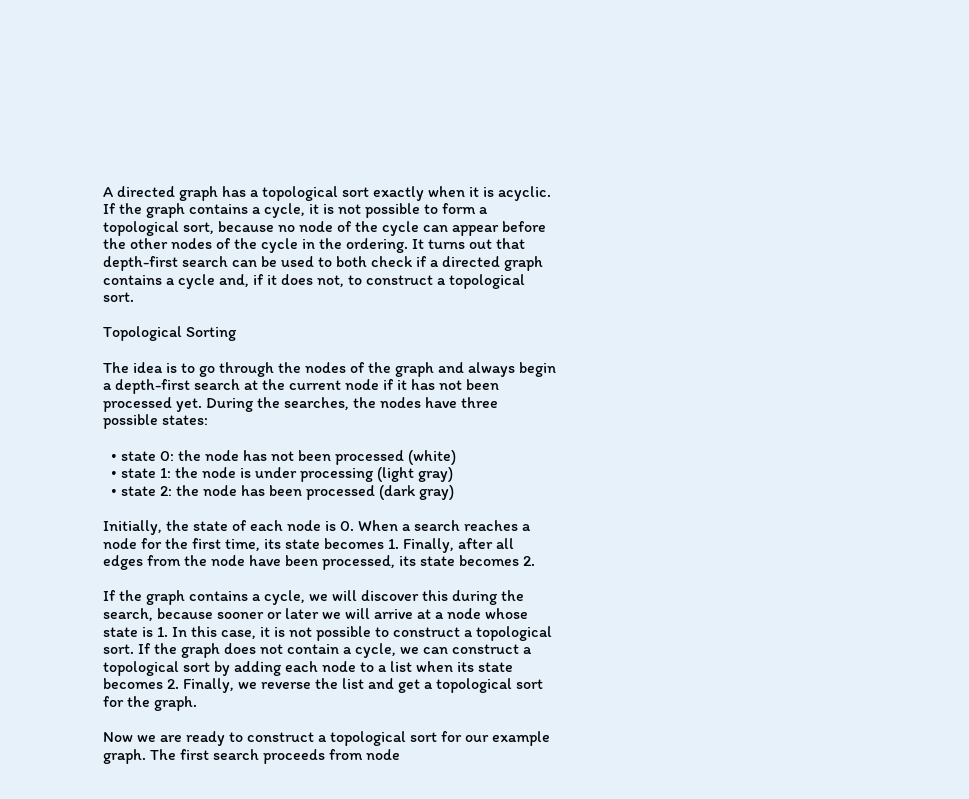A directed graph has a topological sort exactly when it is acyclic. If the graph contains a cycle, it is not possible to form a topological sort, because no node of the cycle can appear before the other nodes of the cycle in the ordering. It turns out that depth-first search can be used to both check if a directed graph contains a cycle and, if it does not, to construct a topological sort.

Topological Sorting

The idea is to go through the nodes of the graph and always begin a depth-first search at the current node if it has not been processed yet. During the searches, the nodes have three possible states:

  • state 0: the node has not been processed (white)
  • state 1: the node is under processing (light gray)
  • state 2: the node has been processed (dark gray)

Initially, the state of each node is 0. When a search reaches a node for the first time, its state becomes 1. Finally, after all edges from the node have been processed, its state becomes 2.

If the graph contains a cycle, we will discover this during the search, because sooner or later we will arrive at a node whose state is 1. In this case, it is not possible to construct a topological sort. If the graph does not contain a cycle, we can construct a topological sort by adding each node to a list when its state becomes 2. Finally, we reverse the list and get a topological sort for the graph.

Now we are ready to construct a topological sort for our example graph. The first search proceeds from node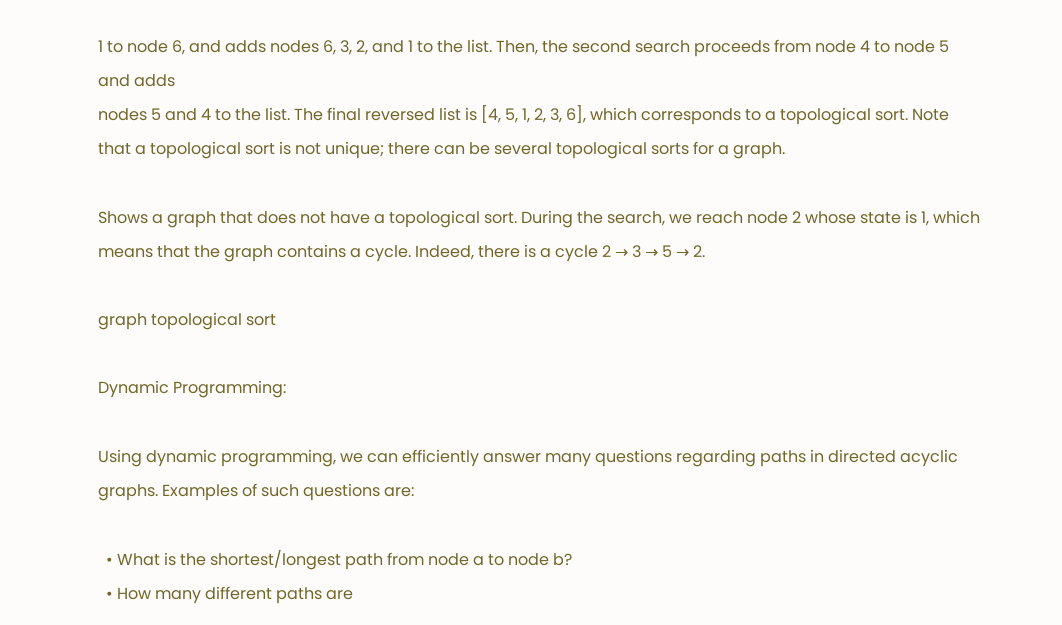1 to node 6, and adds nodes 6, 3, 2, and 1 to the list. Then, the second search proceeds from node 4 to node 5 and adds
nodes 5 and 4 to the list. The final reversed list is [4, 5, 1, 2, 3, 6], which corresponds to a topological sort. Note that a topological sort is not unique; there can be several topological sorts for a graph.

Shows a graph that does not have a topological sort. During the search, we reach node 2 whose state is 1, which means that the graph contains a cycle. Indeed, there is a cycle 2 → 3 → 5 → 2.

graph topological sort

Dynamic Programming:

Using dynamic programming, we can efficiently answer many questions regarding paths in directed acyclic graphs. Examples of such questions are:

  • What is the shortest/longest path from node a to node b?
  • How many different paths are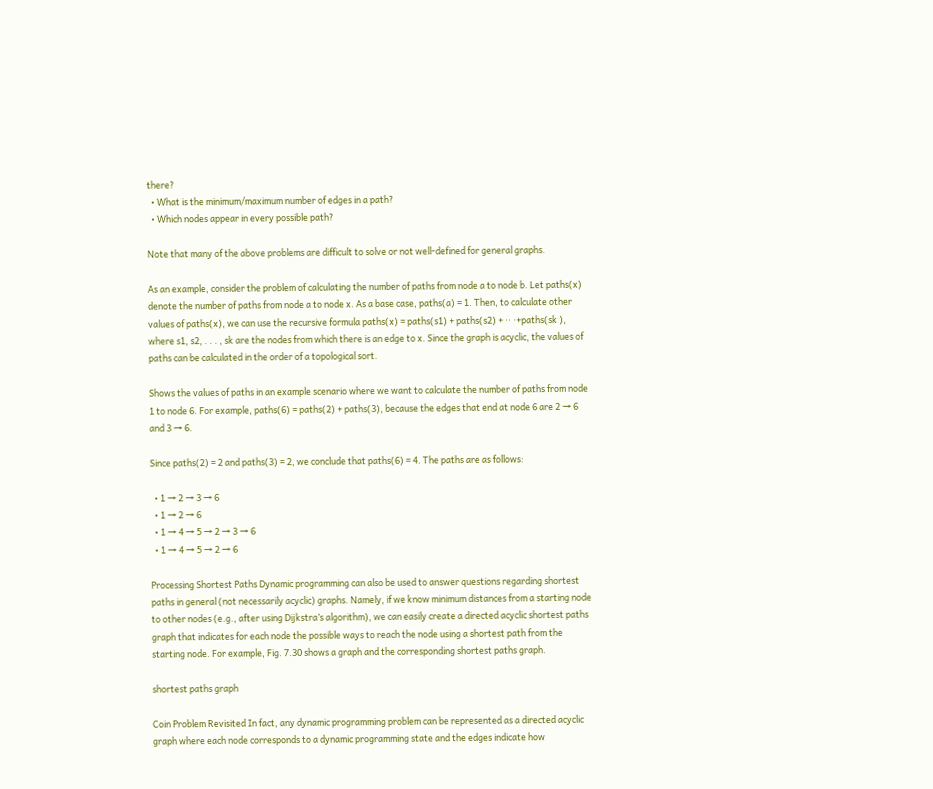there?
  • What is the minimum/maximum number of edges in a path?
  • Which nodes appear in every possible path?

Note that many of the above problems are difficult to solve or not well-defined for general graphs.

As an example, consider the problem of calculating the number of paths from node a to node b. Let paths(x) denote the number of paths from node a to node x. As a base case, paths(a) = 1. Then, to calculate other values of paths(x), we can use the recursive formula paths(x) = paths(s1) + paths(s2) + ·· ·+paths(sk ), where s1, s2, . . . , sk are the nodes from which there is an edge to x. Since the graph is acyclic, the values of paths can be calculated in the order of a topological sort.

Shows the values of paths in an example scenario where we want to calculate the number of paths from node 1 to node 6. For example, paths(6) = paths(2) + paths(3), because the edges that end at node 6 are 2 → 6 and 3 → 6.

Since paths(2) = 2 and paths(3) = 2, we conclude that paths(6) = 4. The paths are as follows:

  • 1 → 2 → 3 → 6
  • 1 → 2 → 6
  • 1 → 4 → 5 → 2 → 3 → 6
  • 1 → 4 → 5 → 2 → 6

Processing Shortest Paths Dynamic programming can also be used to answer questions regarding shortest paths in general (not necessarily acyclic) graphs. Namely, if we know minimum distances from a starting node to other nodes (e.g., after using Dijkstra’s algorithm), we can easily create a directed acyclic shortest paths graph that indicates for each node the possible ways to reach the node using a shortest path from the starting node. For example, Fig. 7.30 shows a graph and the corresponding shortest paths graph.

shortest paths graph

Coin Problem Revisited In fact, any dynamic programming problem can be represented as a directed acyclic graph where each node corresponds to a dynamic programming state and the edges indicate how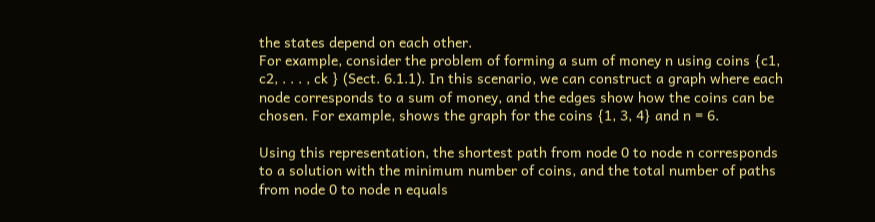the states depend on each other.
For example, consider the problem of forming a sum of money n using coins {c1, c2, . . . , ck } (Sect. 6.1.1). In this scenario, we can construct a graph where each node corresponds to a sum of money, and the edges show how the coins can be chosen. For example, shows the graph for the coins {1, 3, 4} and n = 6.

Using this representation, the shortest path from node 0 to node n corresponds to a solution with the minimum number of coins, and the total number of paths from node 0 to node n equals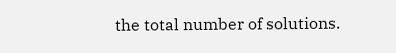the total number of solutions.